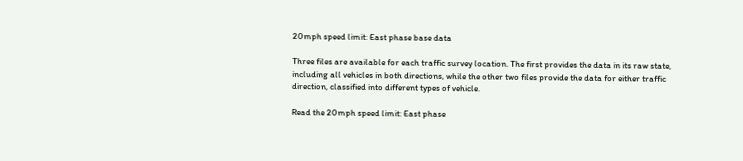20mph speed limit: East phase base data

Three files are available for each traffic survey location. The first provides the data in its raw state, including all vehicles in both directions, while the other two files provide the data for either traffic direction, classified into different types of vehicle.

Read the 20mph speed limit: East phase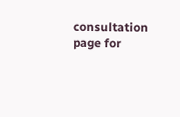consultation page for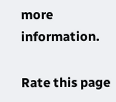more information.

Rate this page